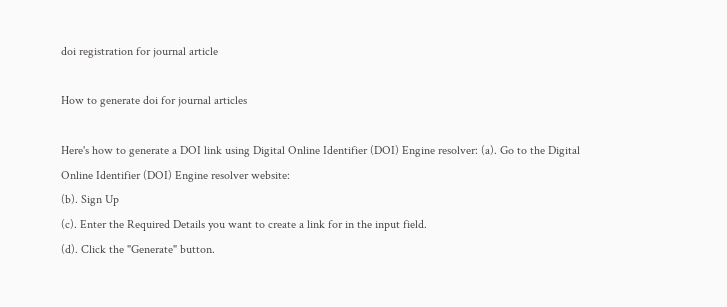doi registration for journal article

How to generate doi for journal articles

Here's how to generate a DOI link using Digital Online Identifier (DOI) Engine resolver: (a). Go to the Digital Online Identifier (DOI) Engine resolver website:
(b). Sign Up
(c). Enter the Required Details you want to create a link for in the input field.
(d). Click the "Generate" button.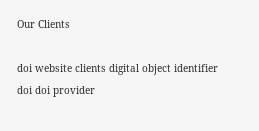Our Clients

doi website clients digital object identifier doi doi provider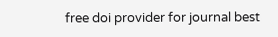free doi provider for journal best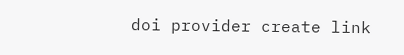doi provider create link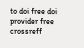to doi free doi provider free crossreff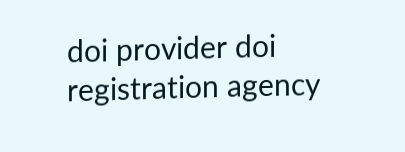doi provider doi registration agency